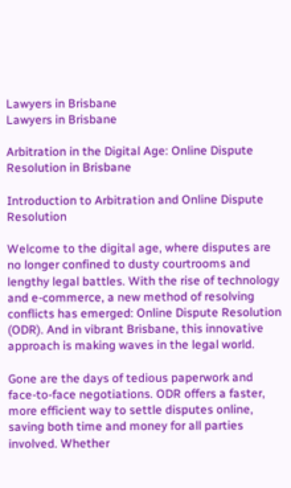Lawyers in Brisbane
Lawyers in Brisbane

Arbitration in the Digital Age: Online Dispute Resolution in Brisbane

Introduction to Arbitration and Online Dispute Resolution

Welcome to the digital age, where disputes are no longer confined to dusty courtrooms and lengthy legal battles. With the rise of technology and e-commerce, a new method of resolving conflicts has emerged: Online Dispute Resolution (ODR). And in vibrant Brisbane, this innovative approach is making waves in the legal world.

Gone are the days of tedious paperwork and face-to-face negotiations. ODR offers a faster, more efficient way to settle disputes online, saving both time and money for all parties involved. Whether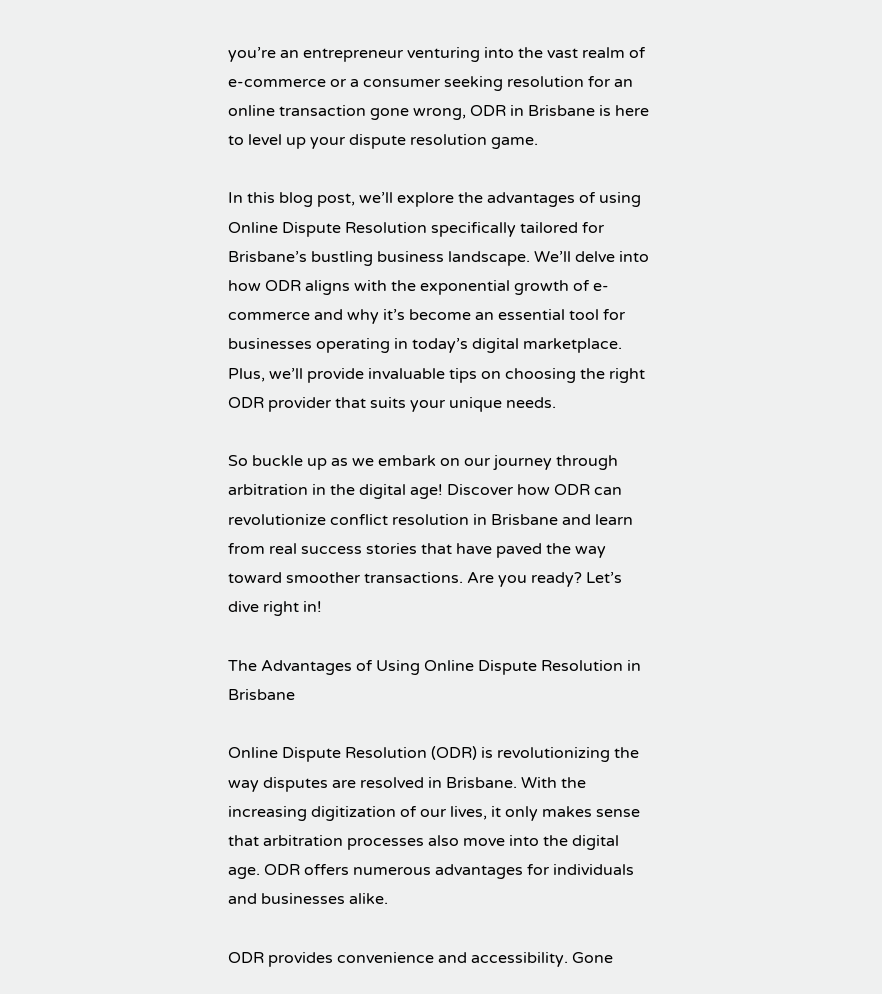you’re an entrepreneur venturing into the vast realm of e-commerce or a consumer seeking resolution for an online transaction gone wrong, ODR in Brisbane is here to level up your dispute resolution game.

In this blog post, we’ll explore the advantages of using Online Dispute Resolution specifically tailored for Brisbane’s bustling business landscape. We’ll delve into how ODR aligns with the exponential growth of e-commerce and why it’s become an essential tool for businesses operating in today’s digital marketplace. Plus, we’ll provide invaluable tips on choosing the right ODR provider that suits your unique needs.

So buckle up as we embark on our journey through arbitration in the digital age! Discover how ODR can revolutionize conflict resolution in Brisbane and learn from real success stories that have paved the way toward smoother transactions. Are you ready? Let’s dive right in!

The Advantages of Using Online Dispute Resolution in Brisbane

Online Dispute Resolution (ODR) is revolutionizing the way disputes are resolved in Brisbane. With the increasing digitization of our lives, it only makes sense that arbitration processes also move into the digital age. ODR offers numerous advantages for individuals and businesses alike.

ODR provides convenience and accessibility. Gone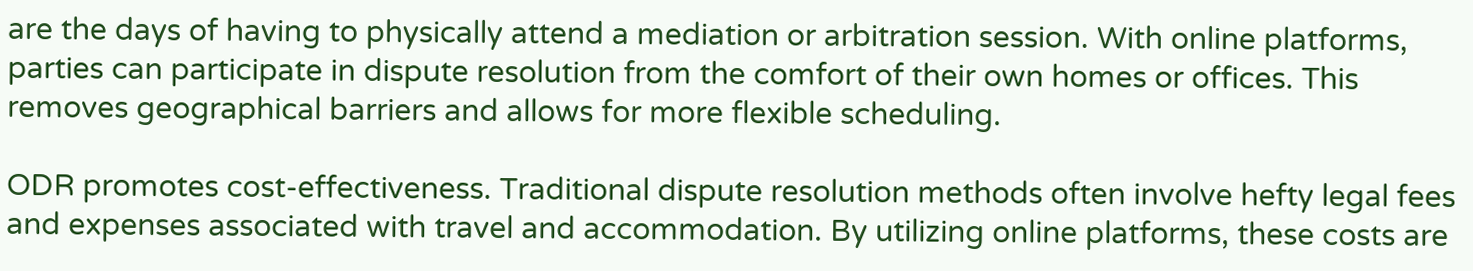are the days of having to physically attend a mediation or arbitration session. With online platforms, parties can participate in dispute resolution from the comfort of their own homes or offices. This removes geographical barriers and allows for more flexible scheduling.

ODR promotes cost-effectiveness. Traditional dispute resolution methods often involve hefty legal fees and expenses associated with travel and accommodation. By utilizing online platforms, these costs are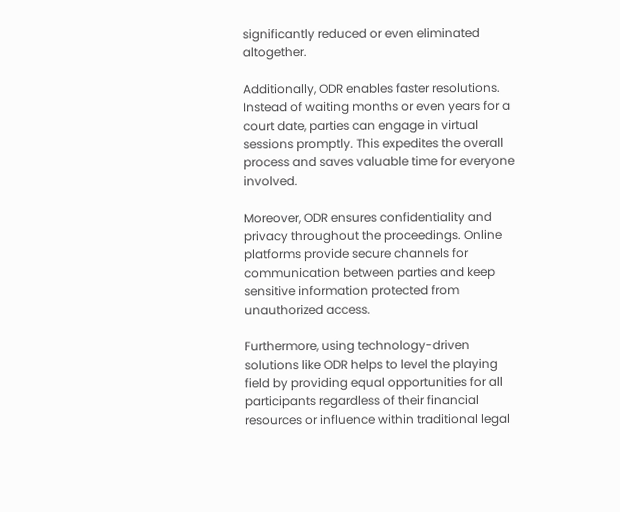significantly reduced or even eliminated altogether.

Additionally, ODR enables faster resolutions. Instead of waiting months or even years for a court date, parties can engage in virtual sessions promptly. This expedites the overall process and saves valuable time for everyone involved.

Moreover, ODR ensures confidentiality and privacy throughout the proceedings. Online platforms provide secure channels for communication between parties and keep sensitive information protected from unauthorized access.

Furthermore, using technology-driven solutions like ODR helps to level the playing field by providing equal opportunities for all participants regardless of their financial resources or influence within traditional legal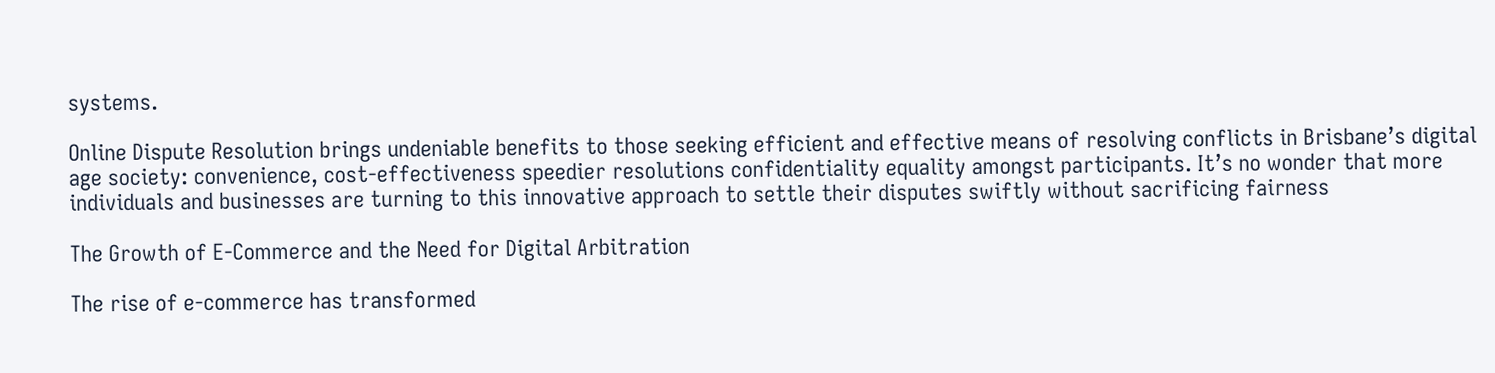systems.

Online Dispute Resolution brings undeniable benefits to those seeking efficient and effective means of resolving conflicts in Brisbane’s digital age society: convenience, cost-effectiveness speedier resolutions confidentiality equality amongst participants. It’s no wonder that more individuals and businesses are turning to this innovative approach to settle their disputes swiftly without sacrificing fairness

The Growth of E-Commerce and the Need for Digital Arbitration

The rise of e-commerce has transformed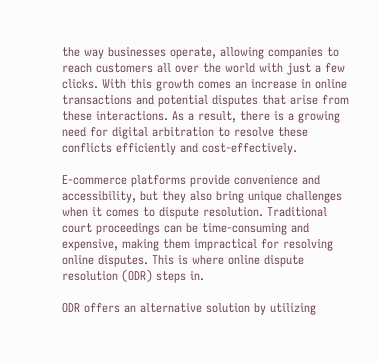the way businesses operate, allowing companies to reach customers all over the world with just a few clicks. With this growth comes an increase in online transactions and potential disputes that arise from these interactions. As a result, there is a growing need for digital arbitration to resolve these conflicts efficiently and cost-effectively.

E-commerce platforms provide convenience and accessibility, but they also bring unique challenges when it comes to dispute resolution. Traditional court proceedings can be time-consuming and expensive, making them impractical for resolving online disputes. This is where online dispute resolution (ODR) steps in.

ODR offers an alternative solution by utilizing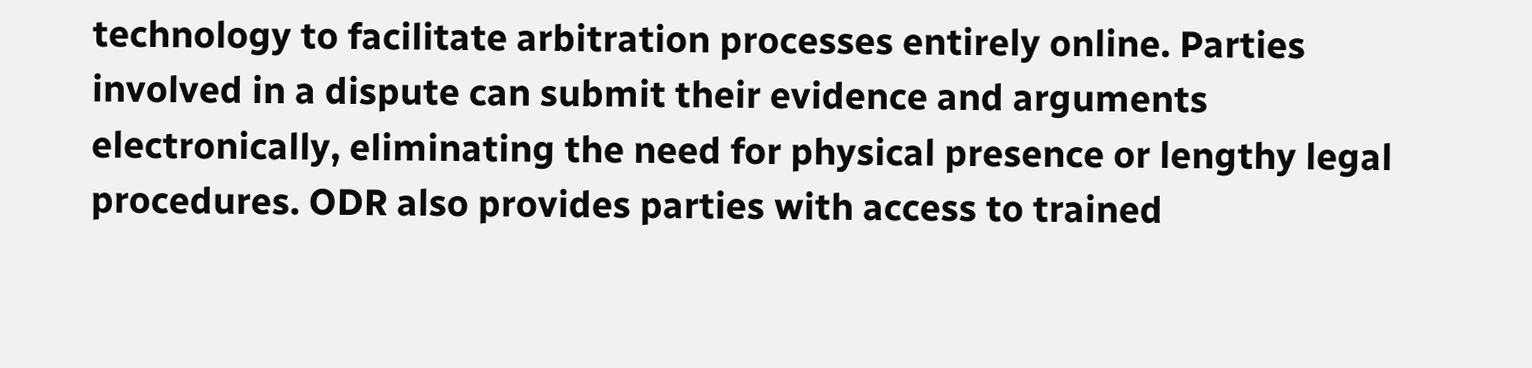technology to facilitate arbitration processes entirely online. Parties involved in a dispute can submit their evidence and arguments electronically, eliminating the need for physical presence or lengthy legal procedures. ODR also provides parties with access to trained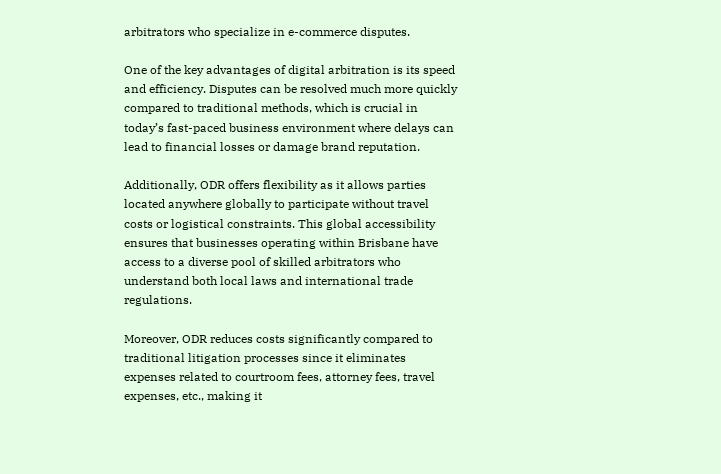arbitrators who specialize in e-commerce disputes.

One of the key advantages of digital arbitration is its speed and efficiency. Disputes can be resolved much more quickly compared to traditional methods, which is crucial in today’s fast-paced business environment where delays can lead to financial losses or damage brand reputation.

Additionally, ODR offers flexibility as it allows parties located anywhere globally to participate without travel costs or logistical constraints. This global accessibility ensures that businesses operating within Brisbane have access to a diverse pool of skilled arbitrators who understand both local laws and international trade regulations.

Moreover, ODR reduces costs significantly compared to traditional litigation processes since it eliminates expenses related to courtroom fees, attorney fees, travel expenses, etc., making it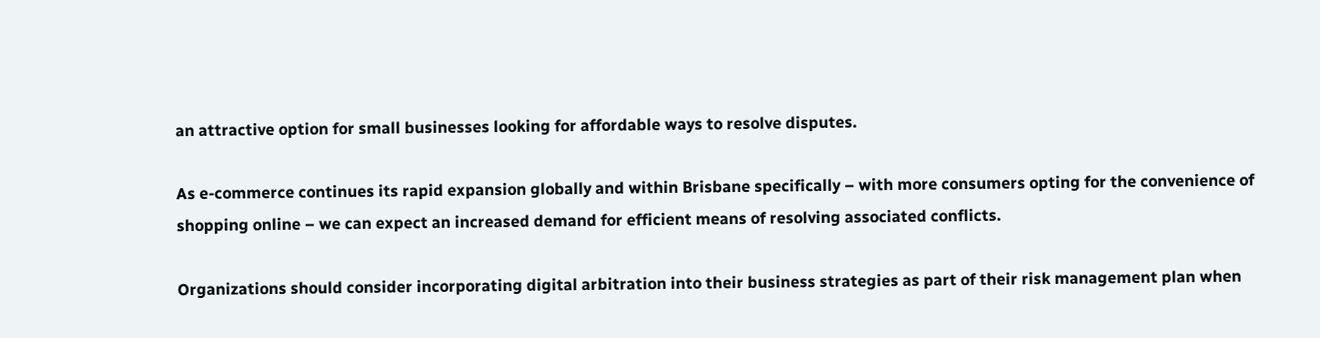an attractive option for small businesses looking for affordable ways to resolve disputes.

As e-commerce continues its rapid expansion globally and within Brisbane specifically – with more consumers opting for the convenience of shopping online – we can expect an increased demand for efficient means of resolving associated conflicts.

Organizations should consider incorporating digital arbitration into their business strategies as part of their risk management plan when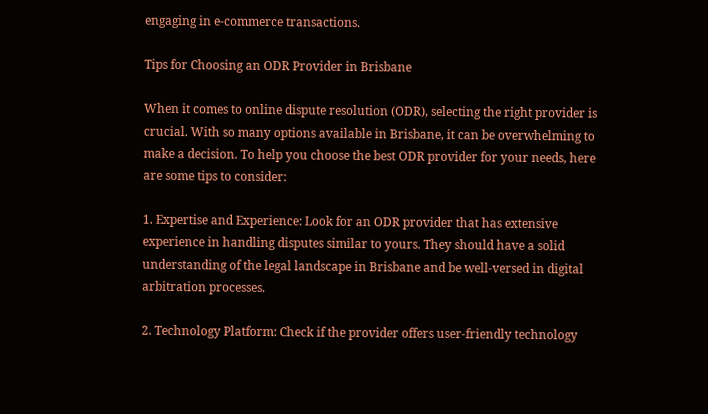engaging in e-commerce transactions.

Tips for Choosing an ODR Provider in Brisbane

When it comes to online dispute resolution (ODR), selecting the right provider is crucial. With so many options available in Brisbane, it can be overwhelming to make a decision. To help you choose the best ODR provider for your needs, here are some tips to consider:

1. Expertise and Experience: Look for an ODR provider that has extensive experience in handling disputes similar to yours. They should have a solid understanding of the legal landscape in Brisbane and be well-versed in digital arbitration processes.

2. Technology Platform: Check if the provider offers user-friendly technology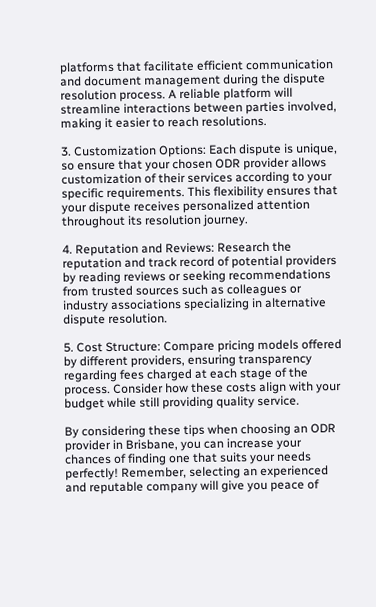platforms that facilitate efficient communication and document management during the dispute resolution process. A reliable platform will streamline interactions between parties involved, making it easier to reach resolutions.

3. Customization Options: Each dispute is unique, so ensure that your chosen ODR provider allows customization of their services according to your specific requirements. This flexibility ensures that your dispute receives personalized attention throughout its resolution journey.

4. Reputation and Reviews: Research the reputation and track record of potential providers by reading reviews or seeking recommendations from trusted sources such as colleagues or industry associations specializing in alternative dispute resolution.

5. Cost Structure: Compare pricing models offered by different providers, ensuring transparency regarding fees charged at each stage of the process. Consider how these costs align with your budget while still providing quality service.

By considering these tips when choosing an ODR provider in Brisbane, you can increase your chances of finding one that suits your needs perfectly! Remember, selecting an experienced and reputable company will give you peace of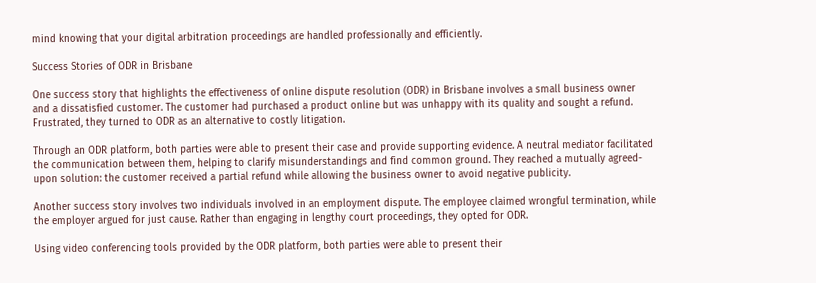mind knowing that your digital arbitration proceedings are handled professionally and efficiently.

Success Stories of ODR in Brisbane

One success story that highlights the effectiveness of online dispute resolution (ODR) in Brisbane involves a small business owner and a dissatisfied customer. The customer had purchased a product online but was unhappy with its quality and sought a refund. Frustrated, they turned to ODR as an alternative to costly litigation.

Through an ODR platform, both parties were able to present their case and provide supporting evidence. A neutral mediator facilitated the communication between them, helping to clarify misunderstandings and find common ground. They reached a mutually agreed-upon solution: the customer received a partial refund while allowing the business owner to avoid negative publicity.

Another success story involves two individuals involved in an employment dispute. The employee claimed wrongful termination, while the employer argued for just cause. Rather than engaging in lengthy court proceedings, they opted for ODR.

Using video conferencing tools provided by the ODR platform, both parties were able to present their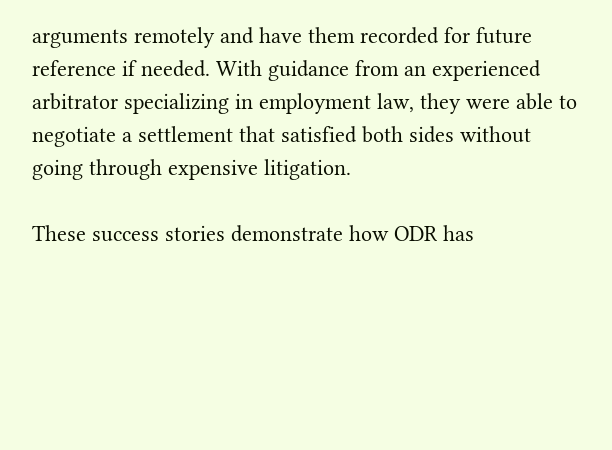arguments remotely and have them recorded for future reference if needed. With guidance from an experienced arbitrator specializing in employment law, they were able to negotiate a settlement that satisfied both sides without going through expensive litigation.

These success stories demonstrate how ODR has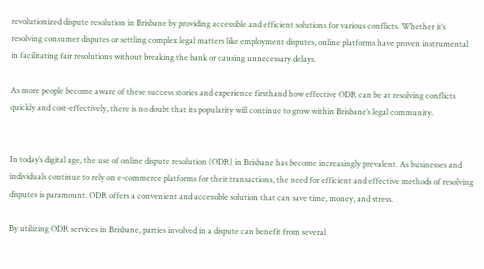revolutionized dispute resolution in Brisbane by providing accessible and efficient solutions for various conflicts. Whether it’s resolving consumer disputes or settling complex legal matters like employment disputes, online platforms have proven instrumental in facilitating fair resolutions without breaking the bank or causing unnecessary delays.

As more people become aware of these success stories and experience firsthand how effective ODR can be at resolving conflicts quickly and cost-effectively, there is no doubt that its popularity will continue to grow within Brisbane’s legal community.


In today’s digital age, the use of online dispute resolution (ODR) in Brisbane has become increasingly prevalent. As businesses and individuals continue to rely on e-commerce platforms for their transactions, the need for efficient and effective methods of resolving disputes is paramount. ODR offers a convenient and accessible solution that can save time, money, and stress.

By utilizing ODR services in Brisbane, parties involved in a dispute can benefit from several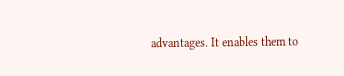advantages. It enables them to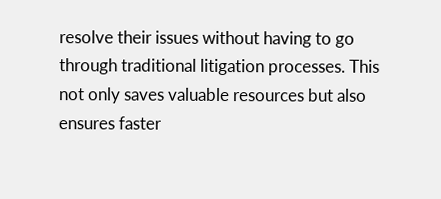resolve their issues without having to go through traditional litigation processes. This not only saves valuable resources but also ensures faster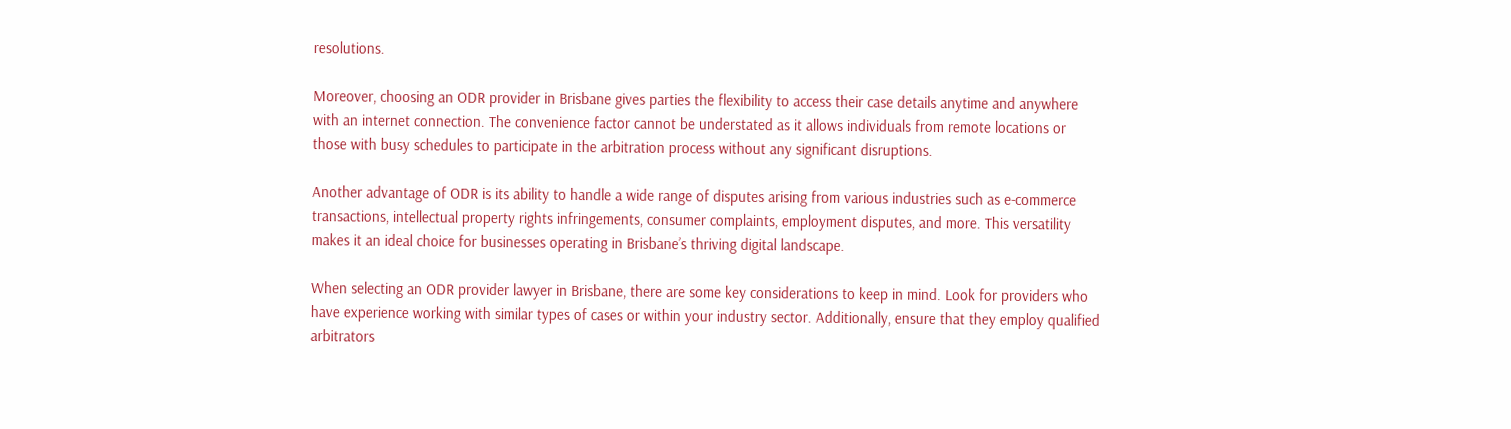resolutions.

Moreover, choosing an ODR provider in Brisbane gives parties the flexibility to access their case details anytime and anywhere with an internet connection. The convenience factor cannot be understated as it allows individuals from remote locations or those with busy schedules to participate in the arbitration process without any significant disruptions.

Another advantage of ODR is its ability to handle a wide range of disputes arising from various industries such as e-commerce transactions, intellectual property rights infringements, consumer complaints, employment disputes, and more. This versatility makes it an ideal choice for businesses operating in Brisbane’s thriving digital landscape.

When selecting an ODR provider lawyer in Brisbane, there are some key considerations to keep in mind. Look for providers who have experience working with similar types of cases or within your industry sector. Additionally, ensure that they employ qualified arbitrators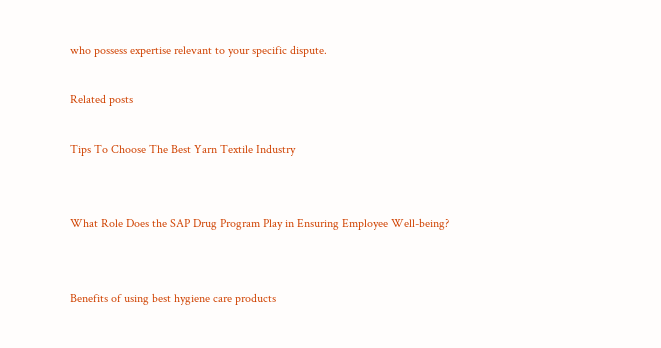who possess expertise relevant to your specific dispute.

Related posts

Tips To Choose The Best Yarn Textile Industry


What Role Does the SAP Drug Program Play in Ensuring Employee Well-being?


Benefits of using best hygiene care products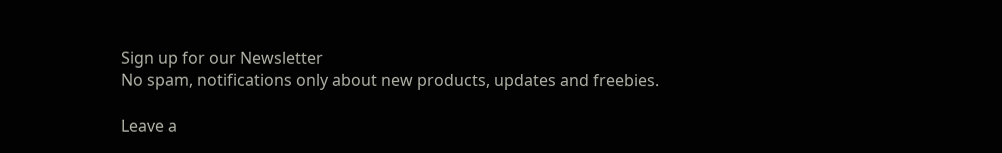Sign up for our Newsletter
No spam, notifications only about new products, updates and freebies.

Leave a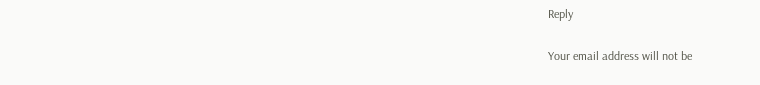Reply

Your email address will not be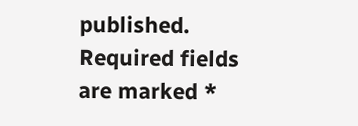published. Required fields are marked *